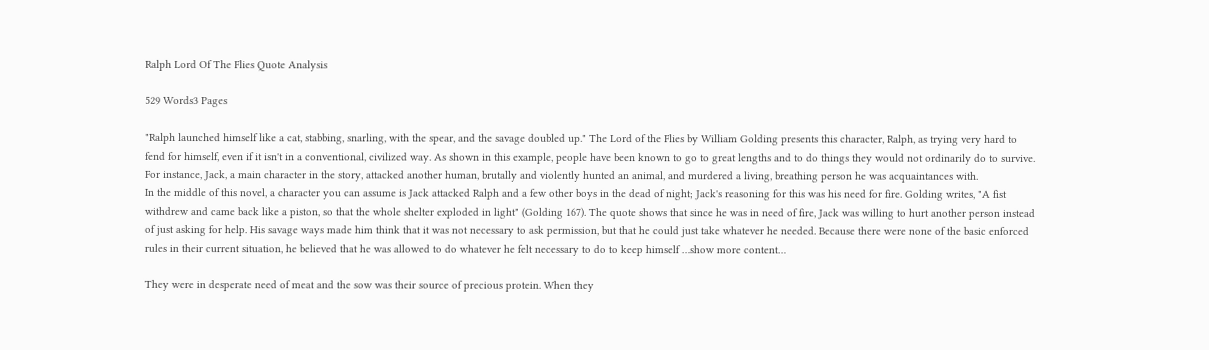Ralph Lord Of The Flies Quote Analysis

529 Words3 Pages

"Ralph launched himself like a cat, stabbing, snarling, with the spear, and the savage doubled up." The Lord of the Flies by William Golding presents this character, Ralph, as trying very hard to fend for himself, even if it isn't in a conventional, civilized way. As shown in this example, people have been known to go to great lengths and to do things they would not ordinarily do to survive. For instance, Jack, a main character in the story, attacked another human, brutally and violently hunted an animal, and murdered a living, breathing person he was acquaintances with.
In the middle of this novel, a character you can assume is Jack attacked Ralph and a few other boys in the dead of night; Jack's reasoning for this was his need for fire. Golding writes, "A fist withdrew and came back like a piston, so that the whole shelter exploded in light" (Golding 167). The quote shows that since he was in need of fire, Jack was willing to hurt another person instead of just asking for help. His savage ways made him think that it was not necessary to ask permission, but that he could just take whatever he needed. Because there were none of the basic enforced rules in their current situation, he believed that he was allowed to do whatever he felt necessary to do to keep himself …show more content…

They were in desperate need of meat and the sow was their source of precious protein. When they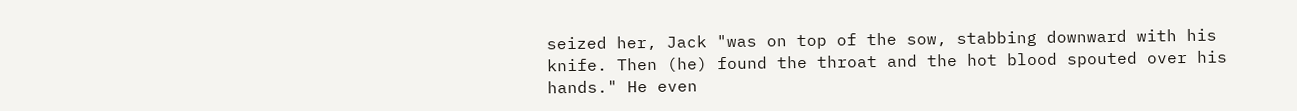seized her, Jack "was on top of the sow, stabbing downward with his knife. Then (he) found the throat and the hot blood spouted over his hands." He even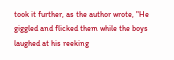took it further, as the author wrote, "He giggled and flicked them while the boys laughed at his reeking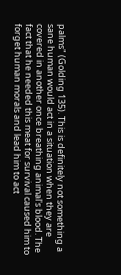palms" (Golding 135). This is definitely not something a sane human would act in a situation when they are covered in another once breathing animal's blood. The fact that he needed this meat for survival caused him to forget human morals and lead him to act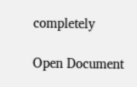completely

Open Document